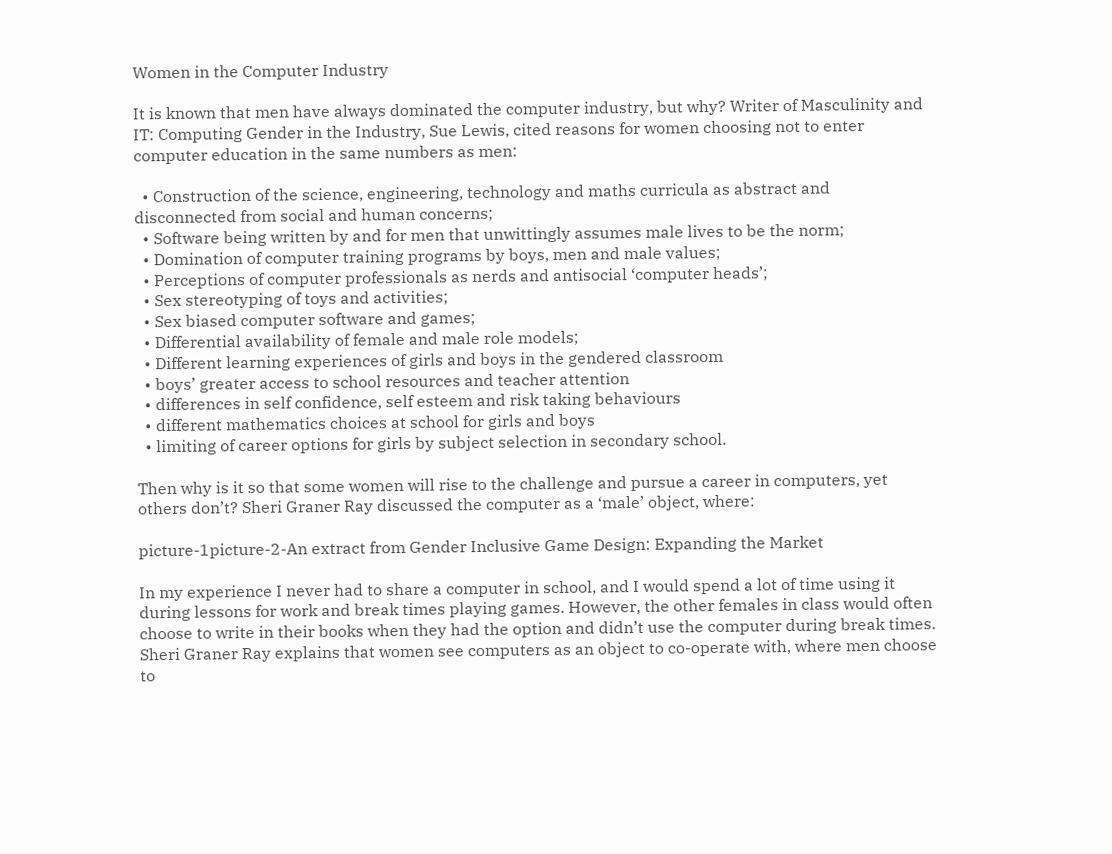Women in the Computer Industry

It is known that men have always dominated the computer industry, but why? Writer of Masculinity and IT: Computing Gender in the Industry, Sue Lewis, cited reasons for women choosing not to enter computer education in the same numbers as men:

  • Construction of the science, engineering, technology and maths curricula as abstract and disconnected from social and human concerns;
  • Software being written by and for men that unwittingly assumes male lives to be the norm;
  • Domination of computer training programs by boys, men and male values;
  • Perceptions of computer professionals as nerds and antisocial ‘computer heads’;
  • Sex stereotyping of toys and activities;
  • Sex biased computer software and games;
  • Differential availability of female and male role models;
  • Different learning experiences of girls and boys in the gendered classroom
  • boys’ greater access to school resources and teacher attention
  • differences in self confidence, self esteem and risk taking behaviours
  • different mathematics choices at school for girls and boys
  • limiting of career options for girls by subject selection in secondary school.

Then why is it so that some women will rise to the challenge and pursue a career in computers, yet others don’t? Sheri Graner Ray discussed the computer as a ‘male’ object, where:

picture-1picture-2-An extract from Gender Inclusive Game Design: Expanding the Market

In my experience I never had to share a computer in school, and I would spend a lot of time using it during lessons for work and break times playing games. However, the other females in class would often choose to write in their books when they had the option and didn’t use the computer during break times. Sheri Graner Ray explains that women see computers as an object to co-operate with, where men choose to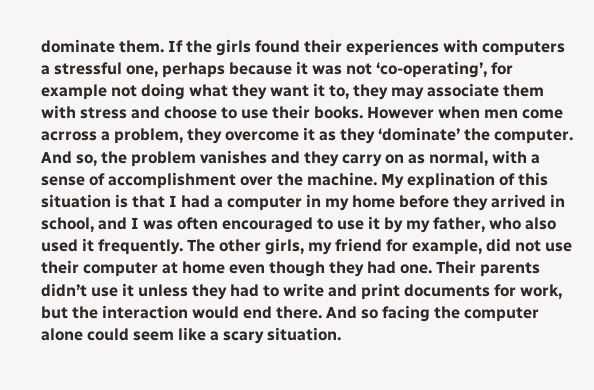dominate them. If the girls found their experiences with computers a stressful one, perhaps because it was not ‘co-operating’, for example not doing what they want it to, they may associate them with stress and choose to use their books. However when men come acrross a problem, they overcome it as they ‘dominate’ the computer. And so, the problem vanishes and they carry on as normal, with a sense of accomplishment over the machine. My explination of this situation is that I had a computer in my home before they arrived in school, and I was often encouraged to use it by my father, who also used it frequently. The other girls, my friend for example, did not use their computer at home even though they had one. Their parents didn’t use it unless they had to write and print documents for work, but the interaction would end there. And so facing the computer alone could seem like a scary situation.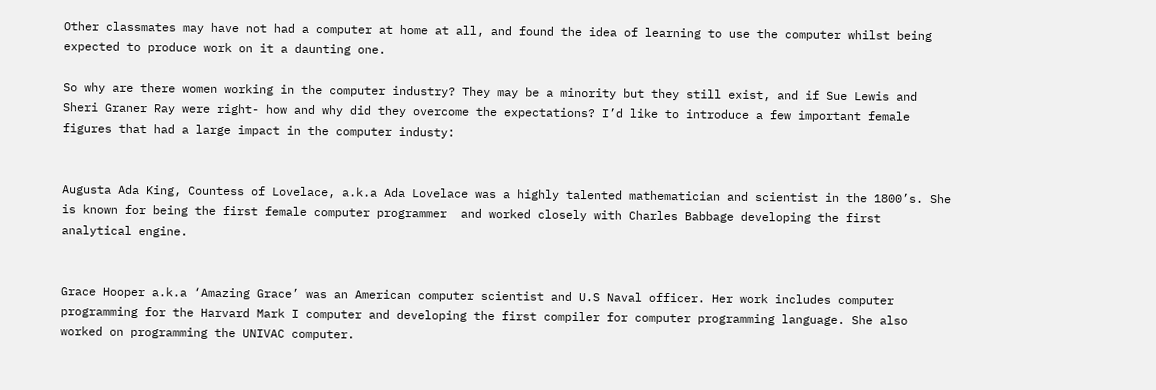Other classmates may have not had a computer at home at all, and found the idea of learning to use the computer whilst being expected to produce work on it a daunting one.

So why are there women working in the computer industry? They may be a minority but they still exist, and if Sue Lewis and Sheri Graner Ray were right- how and why did they overcome the expectations? I’d like to introduce a few important female figures that had a large impact in the computer industy:


Augusta Ada King, Countess of Lovelace, a.k.a Ada Lovelace was a highly talented mathematician and scientist in the 1800’s. She is known for being the first female computer programmer  and worked closely with Charles Babbage developing the first analytical engine.


Grace Hooper a.k.a ‘Amazing Grace’ was an American computer scientist and U.S Naval officer. Her work includes computer programming for the Harvard Mark I computer and developing the first compiler for computer programming language. She also worked on programming the UNIVAC computer.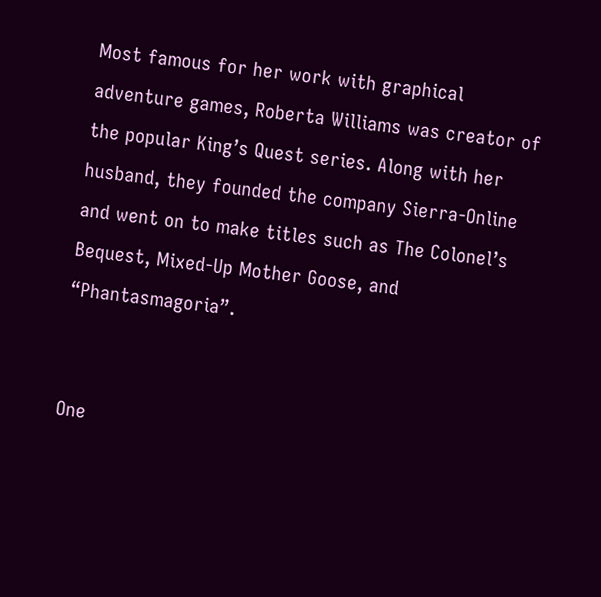Most famous for her work with graphical adventure games, Roberta Williams was creator of the popular King’s Quest series. Along with her husband, they founded the company Sierra-Online and went on to make titles such as The Colonel’s Bequest, Mixed-Up Mother Goose, and “Phantasmagoria”.


One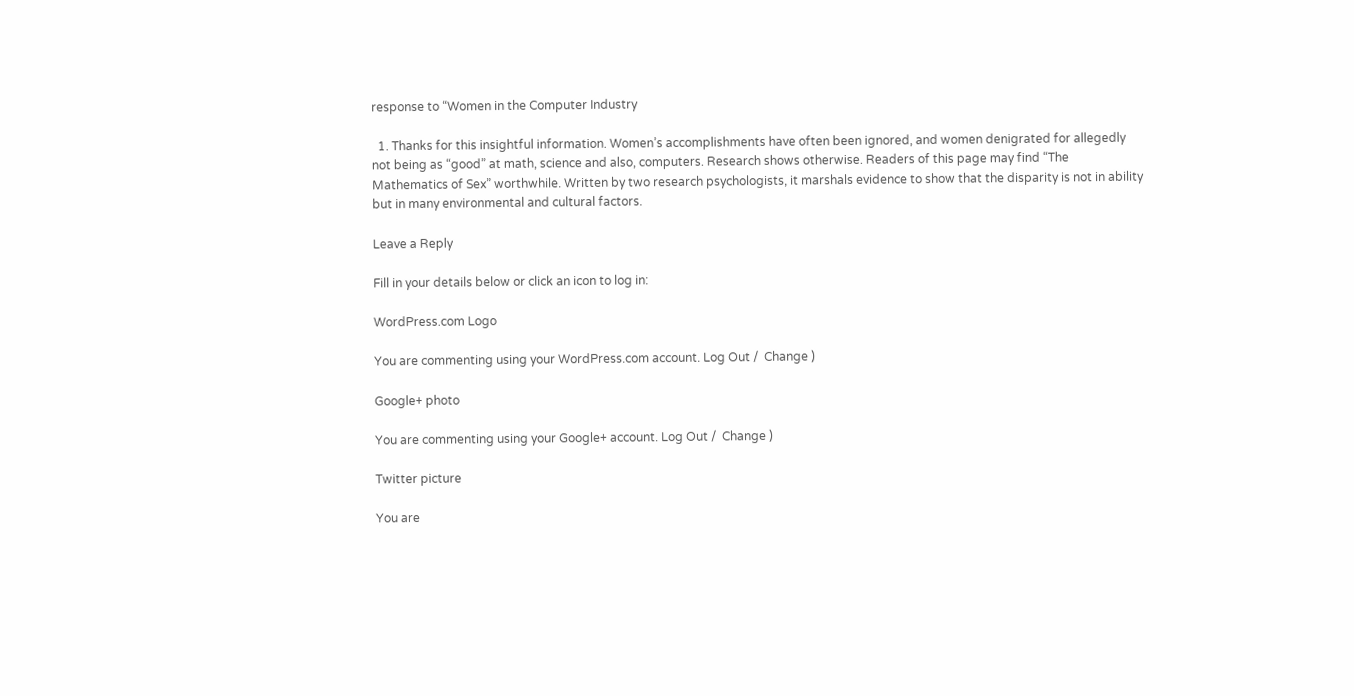response to “Women in the Computer Industry

  1. Thanks for this insightful information. Women’s accomplishments have often been ignored, and women denigrated for allegedly not being as “good” at math, science and also, computers. Research shows otherwise. Readers of this page may find “The Mathematics of Sex” worthwhile. Written by two research psychologists, it marshals evidence to show that the disparity is not in ability but in many environmental and cultural factors.

Leave a Reply

Fill in your details below or click an icon to log in:

WordPress.com Logo

You are commenting using your WordPress.com account. Log Out /  Change )

Google+ photo

You are commenting using your Google+ account. Log Out /  Change )

Twitter picture

You are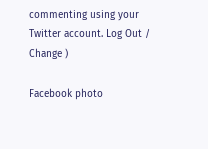commenting using your Twitter account. Log Out /  Change )

Facebook photo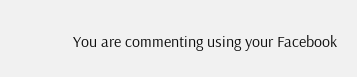You are commenting using your Facebook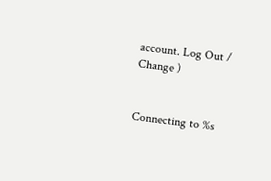account. Log Out /  Change )


Connecting to %s